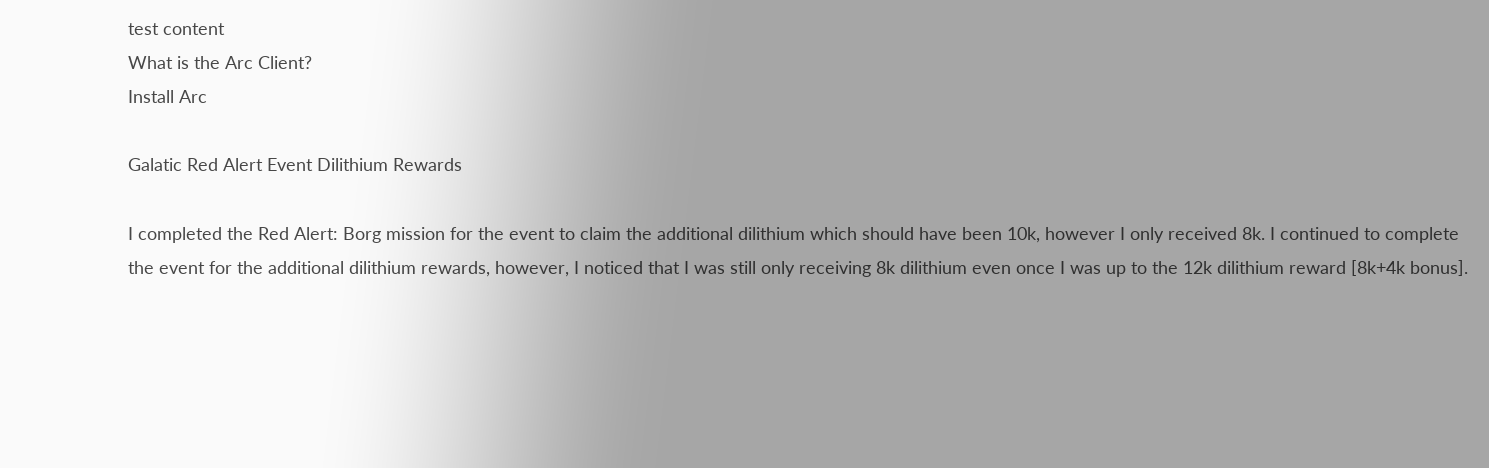test content
What is the Arc Client?
Install Arc

Galatic Red Alert Event Dilithium Rewards

I completed the Red Alert: Borg mission for the event to claim the additional dilithium which should have been 10k, however I only received 8k. I continued to complete the event for the additional dilithium rewards, however, I noticed that I was still only receiving 8k dilithium even once I was up to the 12k dilithium reward [8k+4k bonus].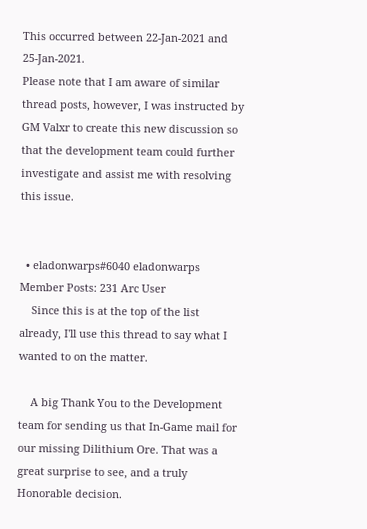This occurred between 22-Jan-2021 and 25-Jan-2021.
Please note that I am aware of similar thread posts, however, I was instructed by GM Valxr to create this new discussion so that the development team could further investigate and assist me with resolving this issue.


  • eladonwarps#6040 eladonwarps Member Posts: 231 Arc User
    Since this is at the top of the list already, I'll use this thread to say what I wanted to on the matter.

    A big Thank You to the Development team for sending us that In-Game mail for our missing Dilithium Ore. That was a great surprise to see, and a truly Honorable decision.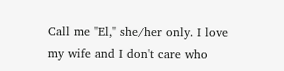Call me "El," she/her only. I love my wife and I don't care who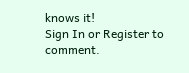knows it!
Sign In or Register to comment.